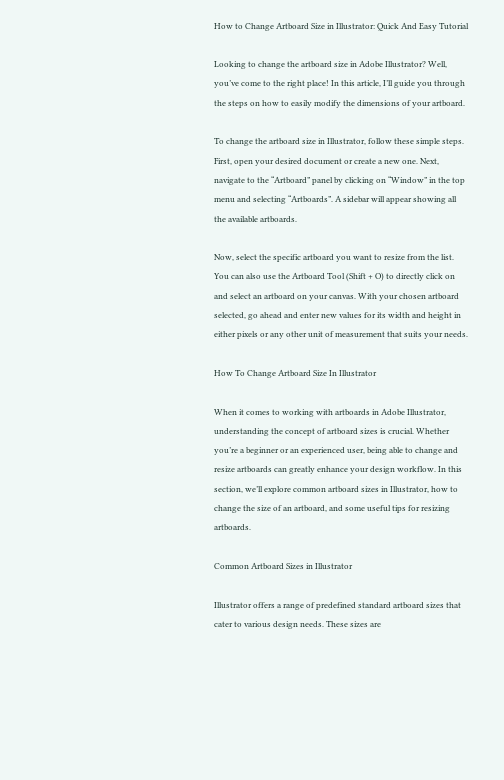How to Change Artboard Size in Illustrator: Quick And Easy Tutorial

Looking to change the artboard size in Adobe Illustrator? Well, you’ve come to the right place! In this article, I’ll guide you through the steps on how to easily modify the dimensions of your artboard.

To change the artboard size in Illustrator, follow these simple steps. First, open your desired document or create a new one. Next, navigate to the “Artboard” panel by clicking on “Window” in the top menu and selecting “Artboards”. A sidebar will appear showing all the available artboards.

Now, select the specific artboard you want to resize from the list. You can also use the Artboard Tool (Shift + O) to directly click on and select an artboard on your canvas. With your chosen artboard selected, go ahead and enter new values for its width and height in either pixels or any other unit of measurement that suits your needs.

How To Change Artboard Size In Illustrator

When it comes to working with artboards in Adobe Illustrator, understanding the concept of artboard sizes is crucial. Whether you’re a beginner or an experienced user, being able to change and resize artboards can greatly enhance your design workflow. In this section, we’ll explore common artboard sizes in Illustrator, how to change the size of an artboard, and some useful tips for resizing artboards.

Common Artboard Sizes in Illustrator

Illustrator offers a range of predefined standard artboard sizes that cater to various design needs. These sizes are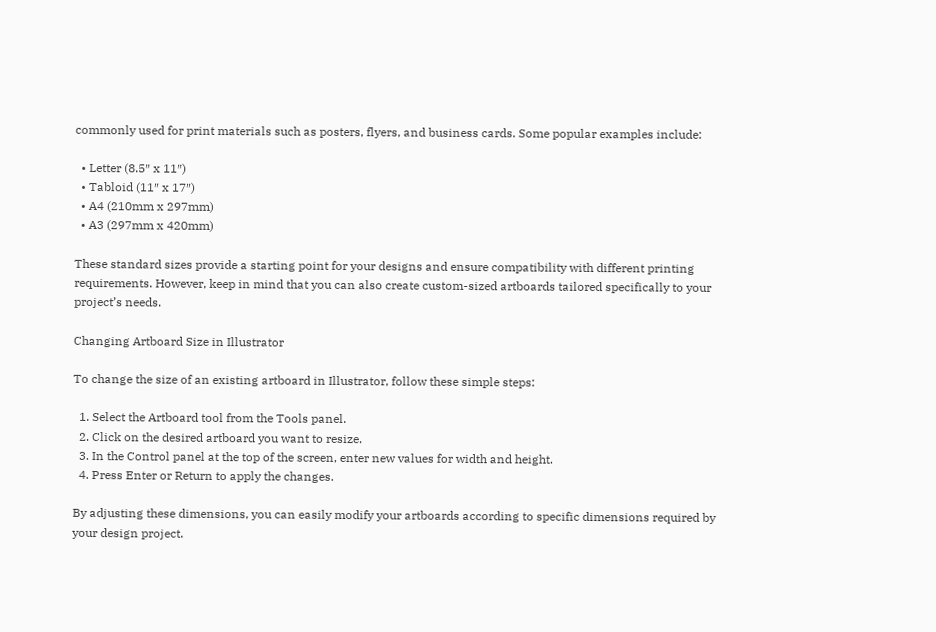commonly used for print materials such as posters, flyers, and business cards. Some popular examples include:

  • Letter (8.5″ x 11″)
  • Tabloid (11″ x 17″)
  • A4 (210mm x 297mm)
  • A3 (297mm x 420mm)

These standard sizes provide a starting point for your designs and ensure compatibility with different printing requirements. However, keep in mind that you can also create custom-sized artboards tailored specifically to your project’s needs.

Changing Artboard Size in Illustrator

To change the size of an existing artboard in Illustrator, follow these simple steps:

  1. Select the Artboard tool from the Tools panel.
  2. Click on the desired artboard you want to resize.
  3. In the Control panel at the top of the screen, enter new values for width and height.
  4. Press Enter or Return to apply the changes.

By adjusting these dimensions, you can easily modify your artboards according to specific dimensions required by your design project.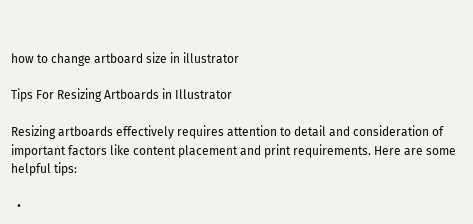how to change artboard size in illustrator

Tips For Resizing Artboards in Illustrator

Resizing artboards effectively requires attention to detail and consideration of important factors like content placement and print requirements. Here are some helpful tips:

  •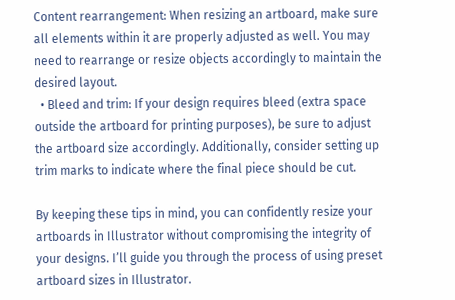Content rearrangement: When resizing an artboard, make sure all elements within it are properly adjusted as well. You may need to rearrange or resize objects accordingly to maintain the desired layout.
  • Bleed and trim: If your design requires bleed (extra space outside the artboard for printing purposes), be sure to adjust the artboard size accordingly. Additionally, consider setting up trim marks to indicate where the final piece should be cut.

By keeping these tips in mind, you can confidently resize your artboards in Illustrator without compromising the integrity of your designs. I’ll guide you through the process of using preset artboard sizes in Illustrator.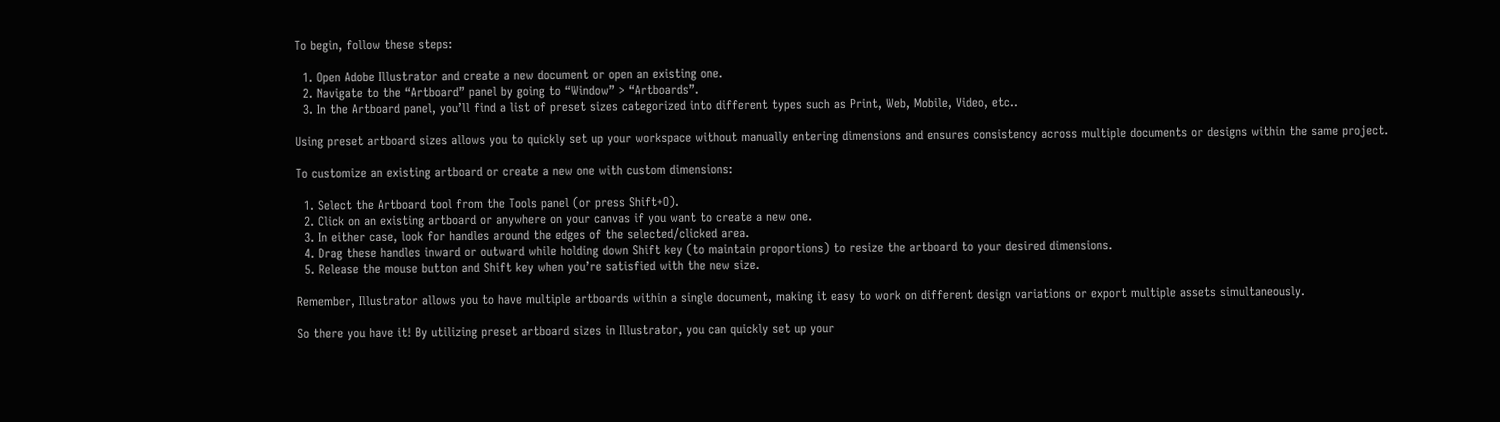To begin, follow these steps:

  1. Open Adobe Illustrator and create a new document or open an existing one.
  2. Navigate to the “Artboard” panel by going to “Window” > “Artboards”.
  3. In the Artboard panel, you’ll find a list of preset sizes categorized into different types such as Print, Web, Mobile, Video, etc..

Using preset artboard sizes allows you to quickly set up your workspace without manually entering dimensions and ensures consistency across multiple documents or designs within the same project.

To customize an existing artboard or create a new one with custom dimensions:

  1. Select the Artboard tool from the Tools panel (or press Shift+O).
  2. Click on an existing artboard or anywhere on your canvas if you want to create a new one.
  3. In either case, look for handles around the edges of the selected/clicked area.
  4. Drag these handles inward or outward while holding down Shift key (to maintain proportions) to resize the artboard to your desired dimensions.
  5. Release the mouse button and Shift key when you’re satisfied with the new size.

Remember, Illustrator allows you to have multiple artboards within a single document, making it easy to work on different design variations or export multiple assets simultaneously.

So there you have it! By utilizing preset artboard sizes in Illustrator, you can quickly set up your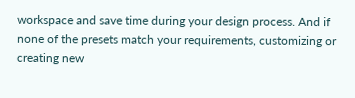workspace and save time during your design process. And if none of the presets match your requirements, customizing or creating new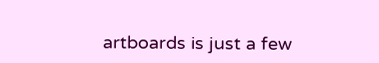artboards is just a few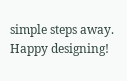simple steps away. Happy designing!